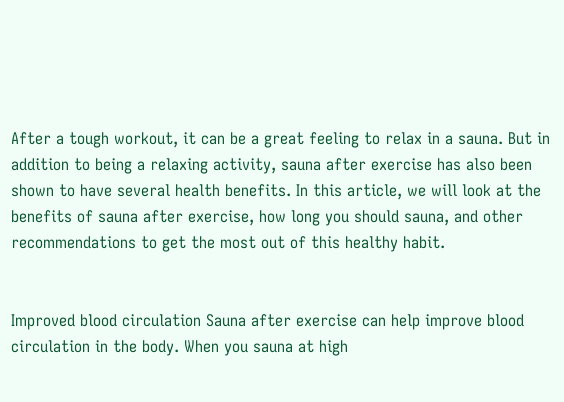After a tough workout, it can be a great feeling to relax in a sauna. But in addition to being a relaxing activity, sauna after exercise has also been shown to have several health benefits. In this article, we will look at the benefits of sauna after exercise, how long you should sauna, and other recommendations to get the most out of this healthy habit.


Improved blood circulation Sauna after exercise can help improve blood circulation in the body. When you sauna at high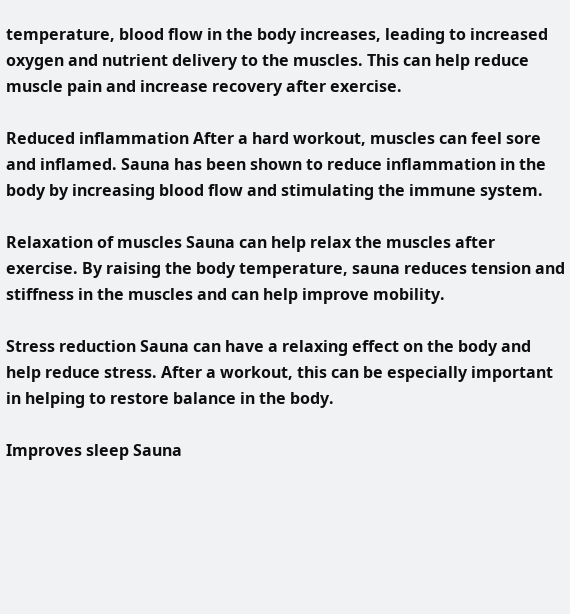temperature, blood flow in the body increases, leading to increased oxygen and nutrient delivery to the muscles. This can help reduce muscle pain and increase recovery after exercise.

Reduced inflammation After a hard workout, muscles can feel sore and inflamed. Sauna has been shown to reduce inflammation in the body by increasing blood flow and stimulating the immune system.

Relaxation of muscles Sauna can help relax the muscles after exercise. By raising the body temperature, sauna reduces tension and stiffness in the muscles and can help improve mobility.

Stress reduction Sauna can have a relaxing effect on the body and help reduce stress. After a workout, this can be especially important in helping to restore balance in the body.

Improves sleep Sauna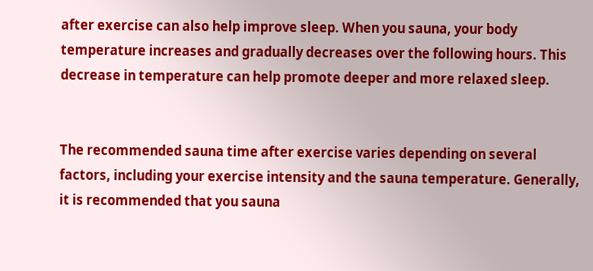after exercise can also help improve sleep. When you sauna, your body temperature increases and gradually decreases over the following hours. This decrease in temperature can help promote deeper and more relaxed sleep.


The recommended sauna time after exercise varies depending on several factors, including your exercise intensity and the sauna temperature. Generally, it is recommended that you sauna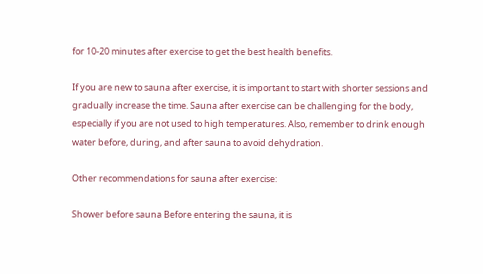for 10-20 minutes after exercise to get the best health benefits.

If you are new to sauna after exercise, it is important to start with shorter sessions and gradually increase the time. Sauna after exercise can be challenging for the body, especially if you are not used to high temperatures. Also, remember to drink enough water before, during, and after sauna to avoid dehydration.

Other recommendations for sauna after exercise:

Shower before sauna Before entering the sauna, it is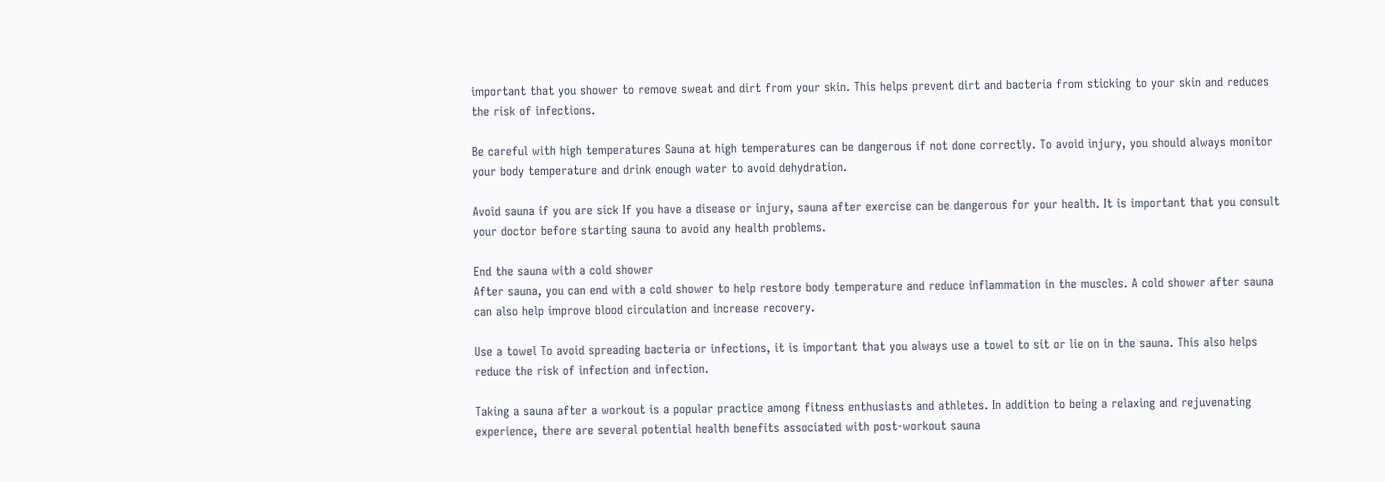important that you shower to remove sweat and dirt from your skin. This helps prevent dirt and bacteria from sticking to your skin and reduces the risk of infections.

Be careful with high temperatures Sauna at high temperatures can be dangerous if not done correctly. To avoid injury, you should always monitor your body temperature and drink enough water to avoid dehydration.

Avoid sauna if you are sick If you have a disease or injury, sauna after exercise can be dangerous for your health. It is important that you consult your doctor before starting sauna to avoid any health problems.

End the sauna with a cold shower
After sauna, you can end with a cold shower to help restore body temperature and reduce inflammation in the muscles. A cold shower after sauna can also help improve blood circulation and increase recovery.

Use a towel To avoid spreading bacteria or infections, it is important that you always use a towel to sit or lie on in the sauna. This also helps reduce the risk of infection and infection.

Taking a sauna after a workout is a popular practice among fitness enthusiasts and athletes. In addition to being a relaxing and rejuvenating experience, there are several potential health benefits associated with post-workout sauna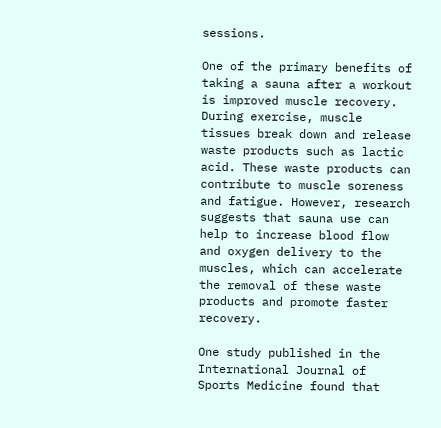sessions.

One of the primary benefits of taking a sauna after a workout is improved muscle recovery. During exercise, muscle tissues break down and release waste products such as lactic acid. These waste products can contribute to muscle soreness and fatigue. However, research suggests that sauna use can help to increase blood flow and oxygen delivery to the muscles, which can accelerate the removal of these waste products and promote faster recovery.

One study published in the International Journal of Sports Medicine found that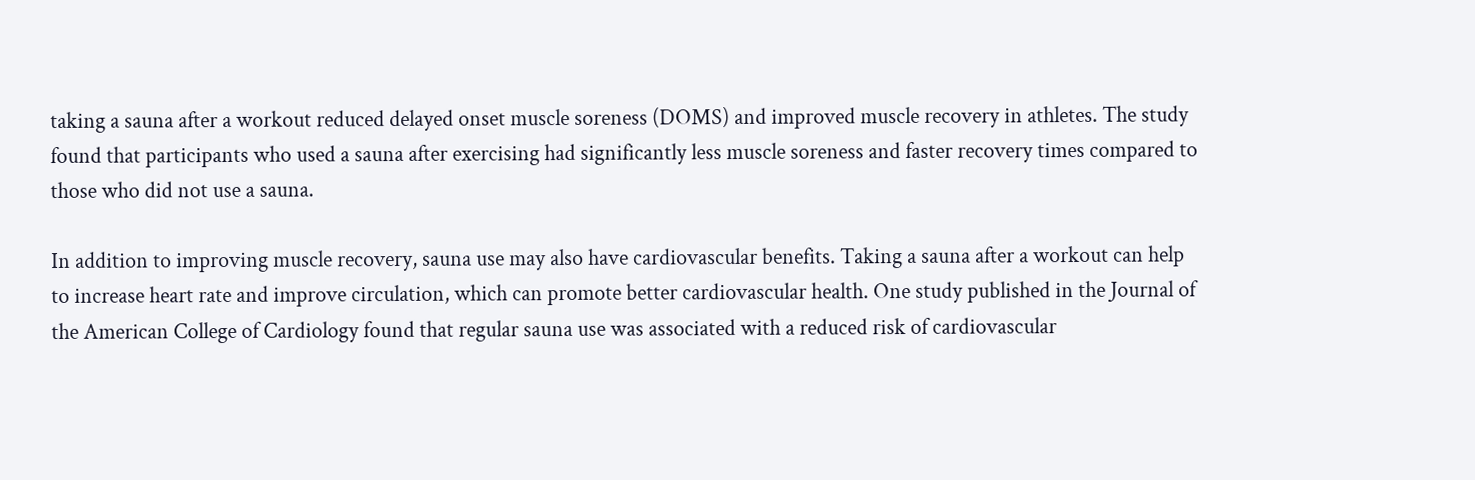taking a sauna after a workout reduced delayed onset muscle soreness (DOMS) and improved muscle recovery in athletes. The study found that participants who used a sauna after exercising had significantly less muscle soreness and faster recovery times compared to those who did not use a sauna.

In addition to improving muscle recovery, sauna use may also have cardiovascular benefits. Taking a sauna after a workout can help to increase heart rate and improve circulation, which can promote better cardiovascular health. One study published in the Journal of the American College of Cardiology found that regular sauna use was associated with a reduced risk of cardiovascular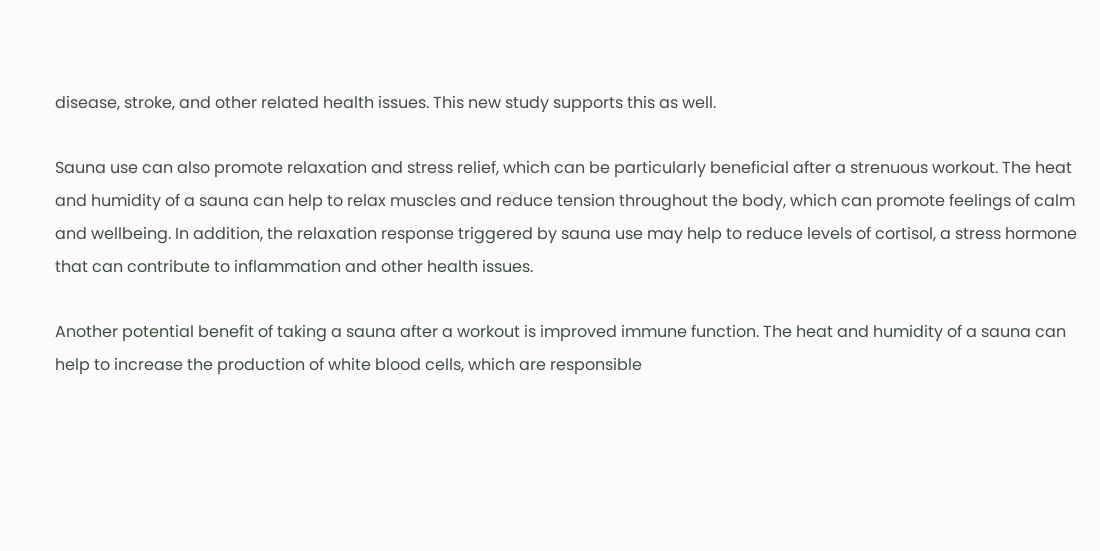disease, stroke, and other related health issues. This new study supports this as well.

Sauna use can also promote relaxation and stress relief, which can be particularly beneficial after a strenuous workout. The heat and humidity of a sauna can help to relax muscles and reduce tension throughout the body, which can promote feelings of calm and wellbeing. In addition, the relaxation response triggered by sauna use may help to reduce levels of cortisol, a stress hormone that can contribute to inflammation and other health issues.

Another potential benefit of taking a sauna after a workout is improved immune function. The heat and humidity of a sauna can help to increase the production of white blood cells, which are responsible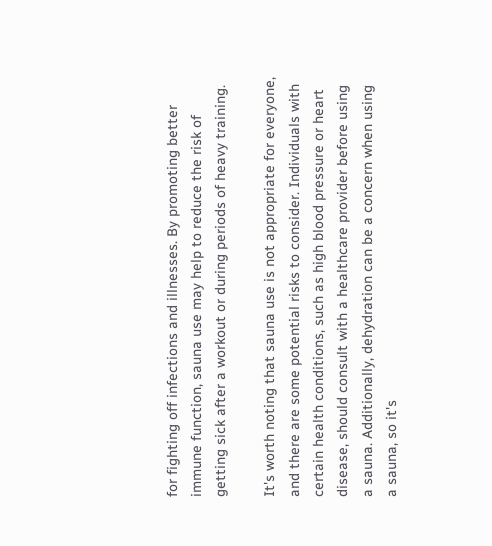for fighting off infections and illnesses. By promoting better immune function, sauna use may help to reduce the risk of getting sick after a workout or during periods of heavy training.

It's worth noting that sauna use is not appropriate for everyone, and there are some potential risks to consider. Individuals with certain health conditions, such as high blood pressure or heart disease, should consult with a healthcare provider before using a sauna. Additionally, dehydration can be a concern when using a sauna, so it's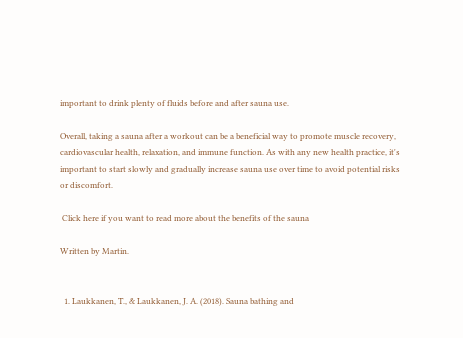important to drink plenty of fluids before and after sauna use.

Overall, taking a sauna after a workout can be a beneficial way to promote muscle recovery, cardiovascular health, relaxation, and immune function. As with any new health practice, it's important to start slowly and gradually increase sauna use over time to avoid potential risks or discomfort.

 Click here if you want to read more about the benefits of the sauna

Written by Martin.


  1. Laukkanen, T., & Laukkanen, J. A. (2018). Sauna bathing and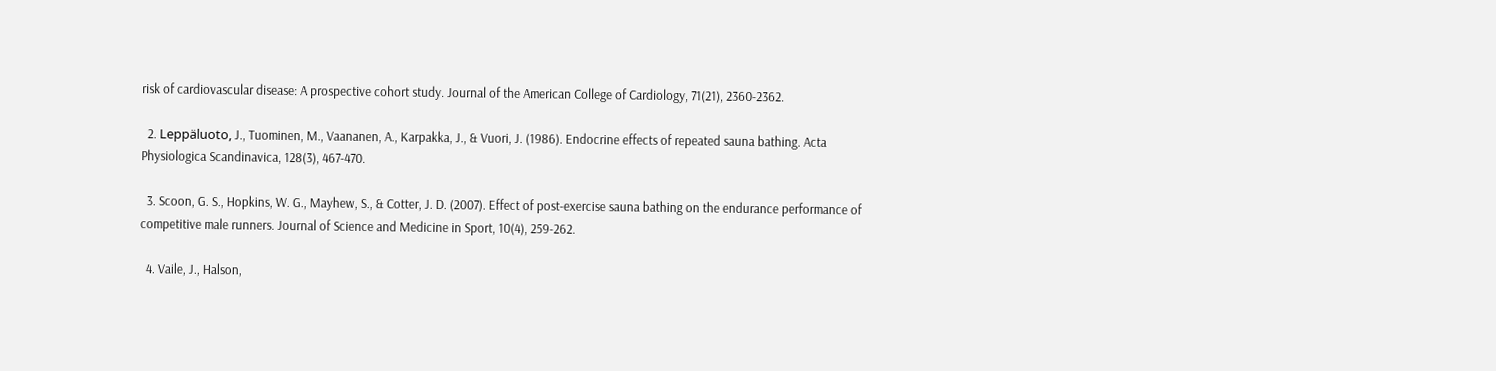risk of cardiovascular disease: A prospective cohort study. Journal of the American College of Cardiology, 71(21), 2360-2362.

  2. Leppäluoto, J., Tuominen, M., Vaananen, A., Karpakka, J., & Vuori, J. (1986). Endocrine effects of repeated sauna bathing. Acta Physiologica Scandinavica, 128(3), 467-470.

  3. Scoon, G. S., Hopkins, W. G., Mayhew, S., & Cotter, J. D. (2007). Effect of post-exercise sauna bathing on the endurance performance of competitive male runners. Journal of Science and Medicine in Sport, 10(4), 259-262.

  4. Vaile, J., Halson,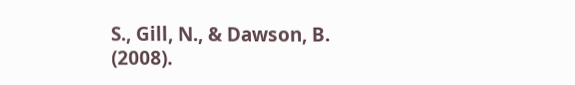S., Gill, N., & Dawson, B. (2008).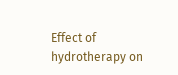Effect of hydrotherapy on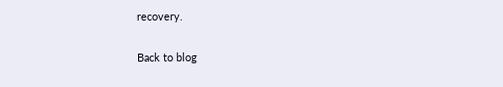recovery.

Back to blog